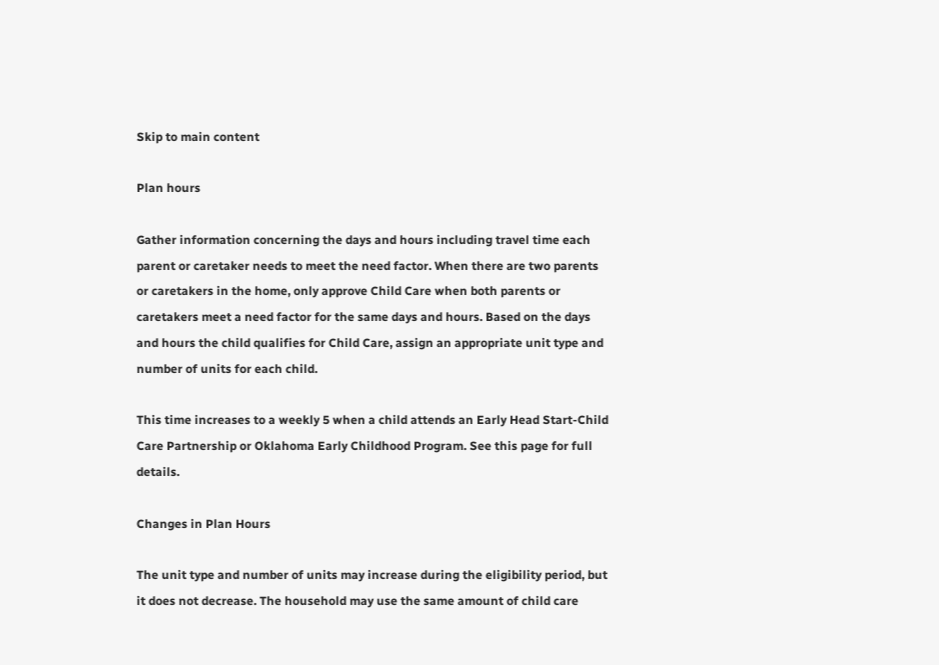Skip to main content

Plan hours

Gather information concerning the days and hours including travel time each parent or caretaker needs to meet the need factor. When there are two parents or caretakers in the home, only approve Child Care when both parents or caretakers meet a need factor for the same days and hours. Based on the days and hours the child qualifies for Child Care, assign an appropriate unit type and number of units for each child.

This time increases to a weekly 5 when a child attends an Early Head Start-Child Care Partnership or Oklahoma Early Childhood Program. See this page for full details.

Changes in Plan Hours

The unit type and number of units may increase during the eligibility period, but it does not decrease. The household may use the same amount of child care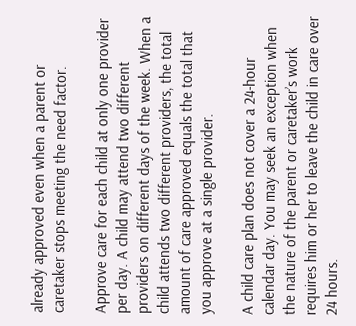already approved even when a parent or caretaker stops meeting the need factor.

Approve care for each child at only one provider per day. A child may attend two different providers on different days of the week. When a child attends two different providers, the total amount of care approved equals the total that you approve at a single provider.

A child care plan does not cover a 24-hour calendar day. You may seek an exception when the nature of the parent or caretaker’s work requires him or her to leave the child in care over 24 hours.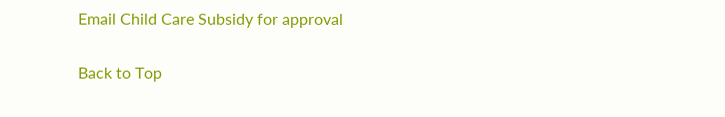Email Child Care Subsidy for approval

Back to Top